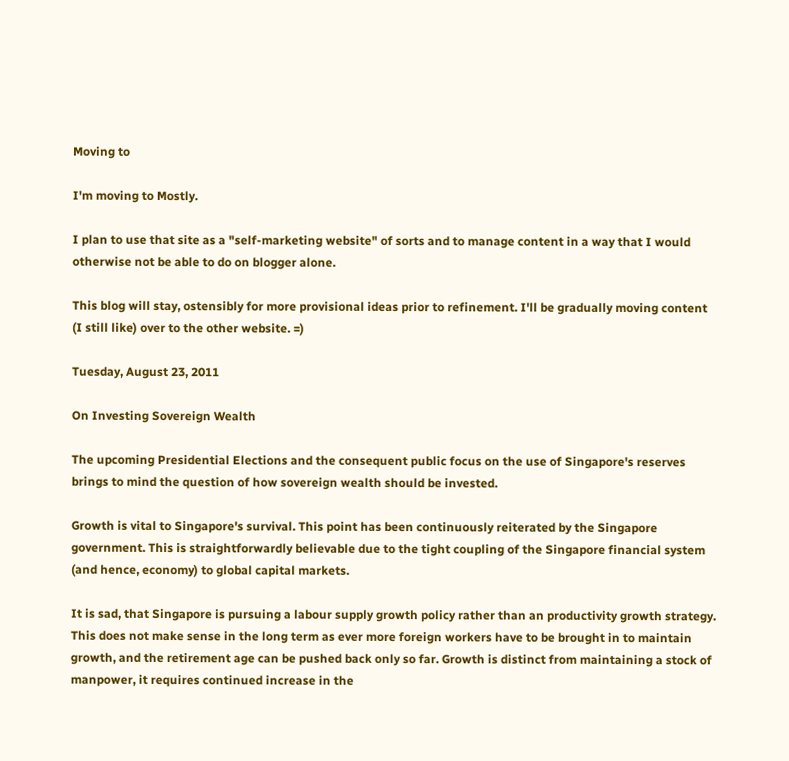Moving to

I'm moving to Mostly.

I plan to use that site as a "self-marketing website" of sorts and to manage content in a way that I would otherwise not be able to do on blogger alone.

This blog will stay, ostensibly for more provisional ideas prior to refinement. I'll be gradually moving content (I still like) over to the other website. =)

Tuesday, August 23, 2011

On Investing Sovereign Wealth

The upcoming Presidential Elections and the consequent public focus on the use of Singapore's reserves brings to mind the question of how sovereign wealth should be invested.

Growth is vital to Singapore's survival. This point has been continuously reiterated by the Singapore government. This is straightforwardly believable due to the tight coupling of the Singapore financial system (and hence, economy) to global capital markets.

It is sad, that Singapore is pursuing a labour supply growth policy rather than an productivity growth strategy. This does not make sense in the long term as ever more foreign workers have to be brought in to maintain growth, and the retirement age can be pushed back only so far. Growth is distinct from maintaining a stock of manpower, it requires continued increase in the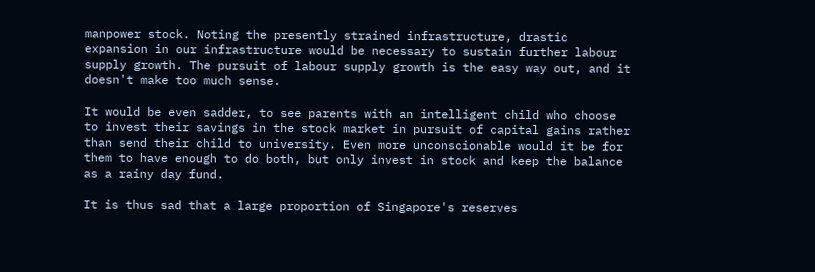manpower stock. Noting the presently strained infrastructure, drastic expansion in our infrastructure would be necessary to sustain further labour supply growth. The pursuit of labour supply growth is the easy way out, and it doesn't make too much sense.

It would be even sadder, to see parents with an intelligent child who choose to invest their savings in the stock market in pursuit of capital gains rather than send their child to university. Even more unconscionable would it be for them to have enough to do both, but only invest in stock and keep the balance as a rainy day fund.

It is thus sad that a large proportion of Singapore's reserves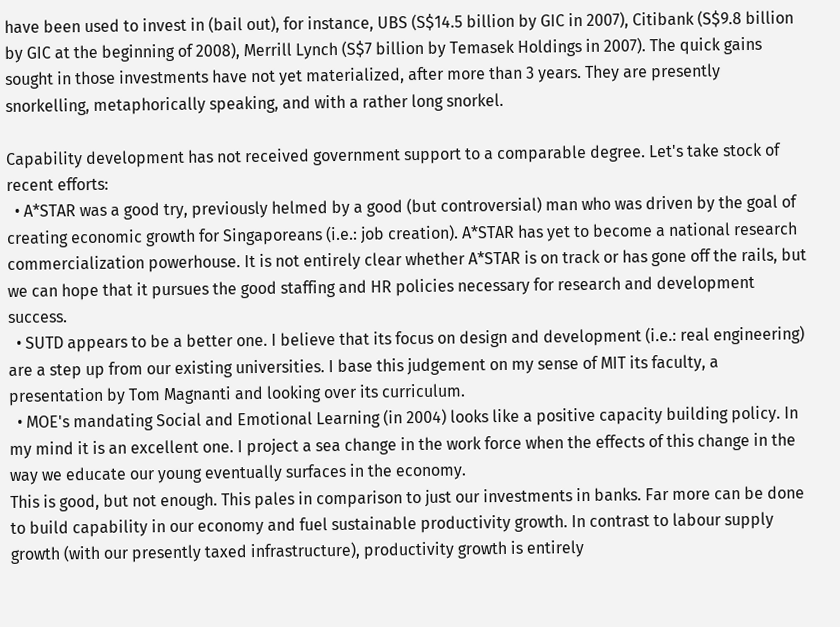have been used to invest in (bail out), for instance, UBS (S$14.5 billion by GIC in 2007), Citibank (S$9.8 billion by GIC at the beginning of 2008), Merrill Lynch (S$7 billion by Temasek Holdings in 2007). The quick gains sought in those investments have not yet materialized, after more than 3 years. They are presently snorkelling, metaphorically speaking, and with a rather long snorkel.

Capability development has not received government support to a comparable degree. Let's take stock of recent efforts:
  • A*STAR was a good try, previously helmed by a good (but controversial) man who was driven by the goal of creating economic growth for Singaporeans (i.e.: job creation). A*STAR has yet to become a national research commercialization powerhouse. It is not entirely clear whether A*STAR is on track or has gone off the rails, but we can hope that it pursues the good staffing and HR policies necessary for research and development success.
  • SUTD appears to be a better one. I believe that its focus on design and development (i.e.: real engineering) are a step up from our existing universities. I base this judgement on my sense of MIT its faculty, a presentation by Tom Magnanti and looking over its curriculum.
  • MOE's mandating Social and Emotional Learning (in 2004) looks like a positive capacity building policy. In my mind it is an excellent one. I project a sea change in the work force when the effects of this change in the way we educate our young eventually surfaces in the economy.
This is good, but not enough. This pales in comparison to just our investments in banks. Far more can be done to build capability in our economy and fuel sustainable productivity growth. In contrast to labour supply growth (with our presently taxed infrastructure), productivity growth is entirely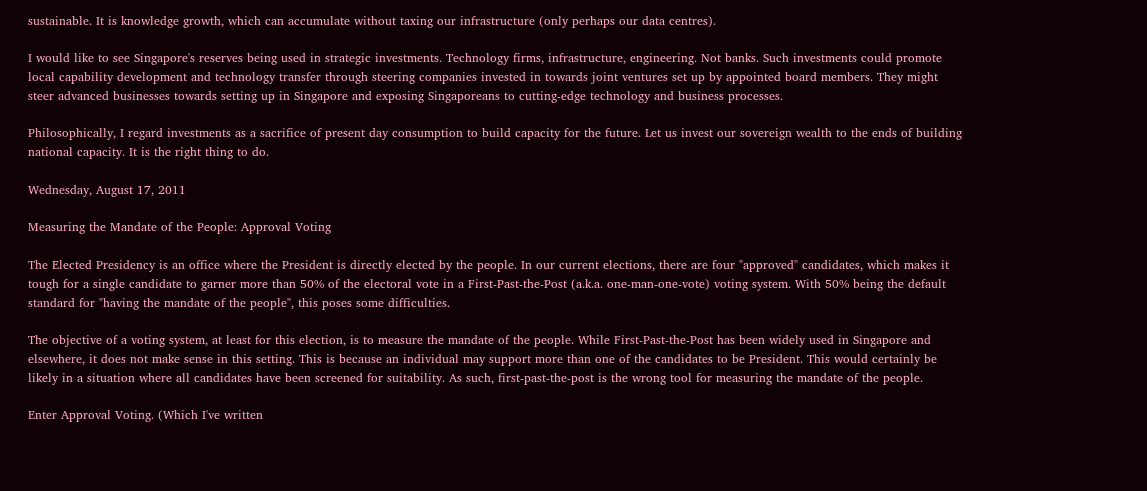sustainable. It is knowledge growth, which can accumulate without taxing our infrastructure (only perhaps our data centres).

I would like to see Singapore's reserves being used in strategic investments. Technology firms, infrastructure, engineering. Not banks. Such investments could promote local capability development and technology transfer through steering companies invested in towards joint ventures set up by appointed board members. They might steer advanced businesses towards setting up in Singapore and exposing Singaporeans to cutting-edge technology and business processes.

Philosophically, I regard investments as a sacrifice of present day consumption to build capacity for the future. Let us invest our sovereign wealth to the ends of building national capacity. It is the right thing to do.

Wednesday, August 17, 2011

Measuring the Mandate of the People: Approval Voting

The Elected Presidency is an office where the President is directly elected by the people. In our current elections, there are four "approved" candidates, which makes it tough for a single candidate to garner more than 50% of the electoral vote in a First-Past-the-Post (a.k.a. one-man-one-vote) voting system. With 50% being the default standard for "having the mandate of the people", this poses some difficulties.

The objective of a voting system, at least for this election, is to measure the mandate of the people. While First-Past-the-Post has been widely used in Singapore and elsewhere, it does not make sense in this setting. This is because an individual may support more than one of the candidates to be President. This would certainly be likely in a situation where all candidates have been screened for suitability. As such, first-past-the-post is the wrong tool for measuring the mandate of the people.

Enter Approval Voting. (Which I've written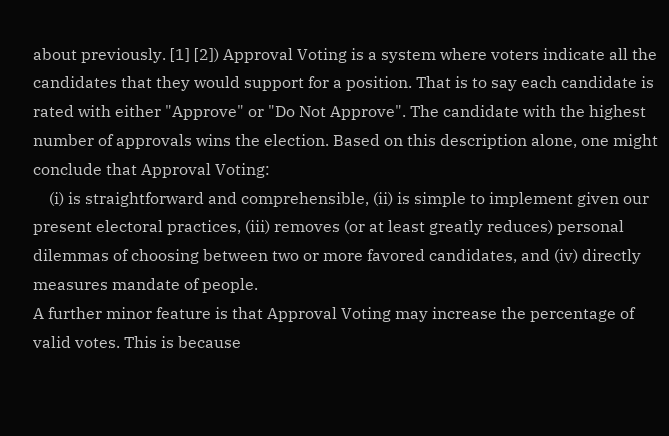about previously. [1] [2]) Approval Voting is a system where voters indicate all the candidates that they would support for a position. That is to say each candidate is rated with either "Approve" or "Do Not Approve". The candidate with the highest number of approvals wins the election. Based on this description alone, one might conclude that Approval Voting:
    (i) is straightforward and comprehensible, (ii) is simple to implement given our present electoral practices, (iii) removes (or at least greatly reduces) personal dilemmas of choosing between two or more favored candidates, and (iv) directly measures mandate of people.
A further minor feature is that Approval Voting may increase the percentage of valid votes. This is because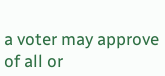a voter may approve of all or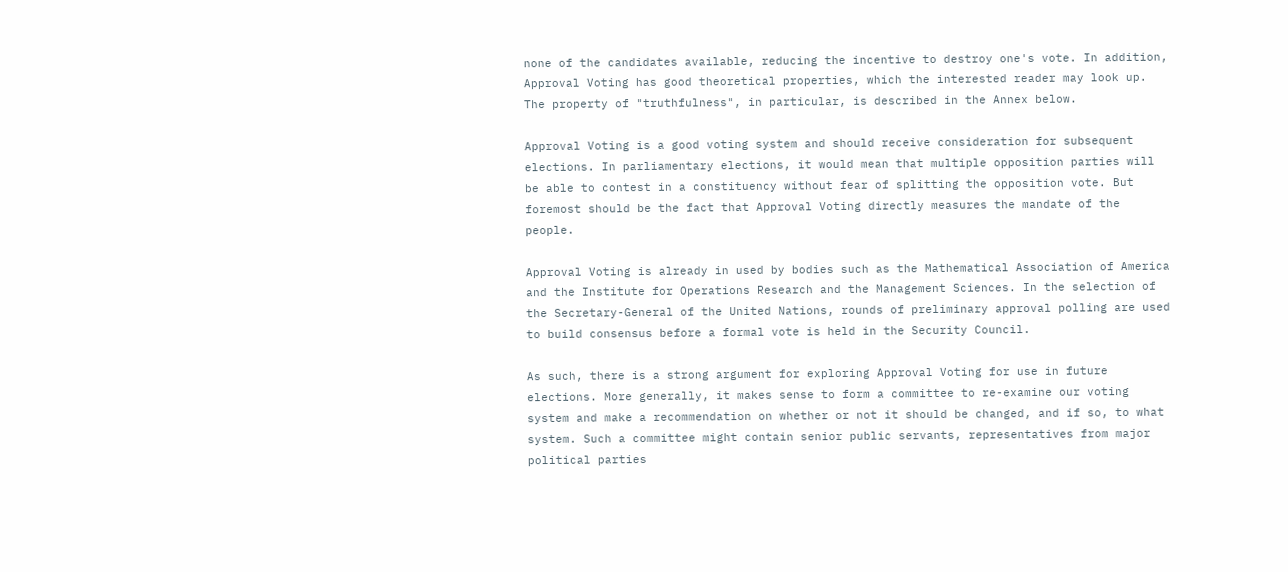none of the candidates available, reducing the incentive to destroy one's vote. In addition, Approval Voting has good theoretical properties, which the interested reader may look up. The property of "truthfulness", in particular, is described in the Annex below.

Approval Voting is a good voting system and should receive consideration for subsequent elections. In parliamentary elections, it would mean that multiple opposition parties will be able to contest in a constituency without fear of splitting the opposition vote. But foremost should be the fact that Approval Voting directly measures the mandate of the people.

Approval Voting is already in used by bodies such as the Mathematical Association of America and the Institute for Operations Research and the Management Sciences. In the selection of the Secretary-General of the United Nations, rounds of preliminary approval polling are used to build consensus before a formal vote is held in the Security Council.

As such, there is a strong argument for exploring Approval Voting for use in future elections. More generally, it makes sense to form a committee to re-examine our voting system and make a recommendation on whether or not it should be changed, and if so, to what system. Such a committee might contain senior public servants, representatives from major political parties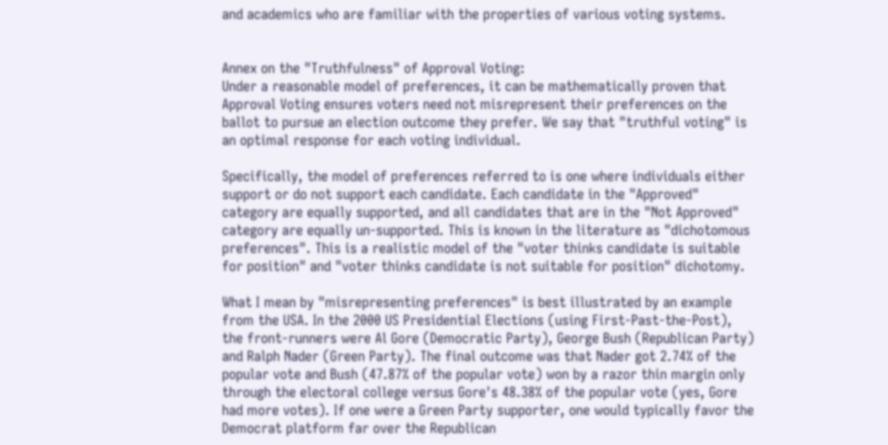and academics who are familiar with the properties of various voting systems.


Annex on the "Truthfulness" of Approval Voting:
Under a reasonable model of preferences, it can be mathematically proven that Approval Voting ensures voters need not misrepresent their preferences on the ballot to pursue an election outcome they prefer. We say that "truthful voting" is an optimal response for each voting individual.

Specifically, the model of preferences referred to is one where individuals either support or do not support each candidate. Each candidate in the "Approved" category are equally supported, and all candidates that are in the "Not Approved" category are equally un-supported. This is known in the literature as "dichotomous preferences". This is a realistic model of the "voter thinks candidate is suitable for position" and "voter thinks candidate is not suitable for position" dichotomy.

What I mean by "misrepresenting preferences" is best illustrated by an example from the USA. In the 2000 US Presidential Elections (using First-Past-the-Post), the front-runners were Al Gore (Democratic Party), George Bush (Republican Party) and Ralph Nader (Green Party). The final outcome was that Nader got 2.74% of the popular vote and Bush (47.87% of the popular vote) won by a razor thin margin only through the electoral college versus Gore's 48.38% of the popular vote (yes, Gore had more votes). If one were a Green Party supporter, one would typically favor the Democrat platform far over the Republican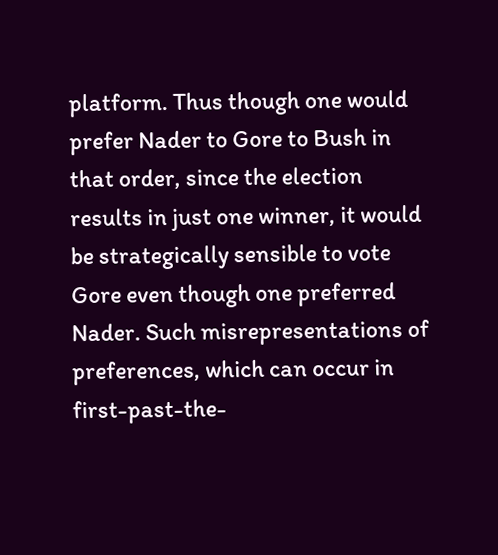platform. Thus though one would prefer Nader to Gore to Bush in that order, since the election results in just one winner, it would be strategically sensible to vote Gore even though one preferred Nader. Such misrepresentations of preferences, which can occur in first-past-the-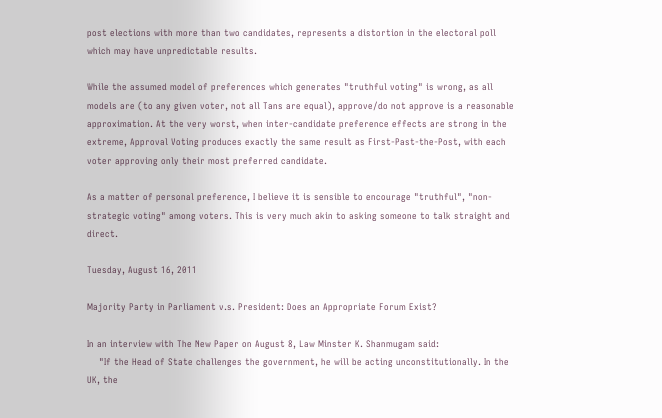post elections with more than two candidates, represents a distortion in the electoral poll which may have unpredictable results.

While the assumed model of preferences which generates "truthful voting" is wrong, as all models are (to any given voter, not all Tans are equal), approve/do not approve is a reasonable approximation. At the very worst, when inter-candidate preference effects are strong in the extreme, Approval Voting produces exactly the same result as First-Past-the-Post, with each voter approving only their most preferred candidate.

As a matter of personal preference, I believe it is sensible to encourage "truthful", "non-strategic voting" among voters. This is very much akin to asking someone to talk straight and direct.

Tuesday, August 16, 2011

Majority Party in Parliament v.s. President: Does an Appropriate Forum Exist?

In an interview with The New Paper on August 8, Law Minster K. Shanmugam said:
    "If the Head of State challenges the government, he will be acting unconstitutionally. In the UK, the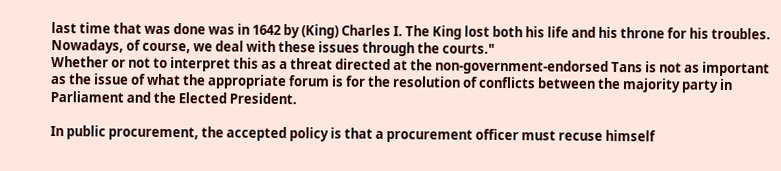last time that was done was in 1642 by (King) Charles I. The King lost both his life and his throne for his troubles. Nowadays, of course, we deal with these issues through the courts."
Whether or not to interpret this as a threat directed at the non-government-endorsed Tans is not as important as the issue of what the appropriate forum is for the resolution of conflicts between the majority party in Parliament and the Elected President.

In public procurement, the accepted policy is that a procurement officer must recuse himself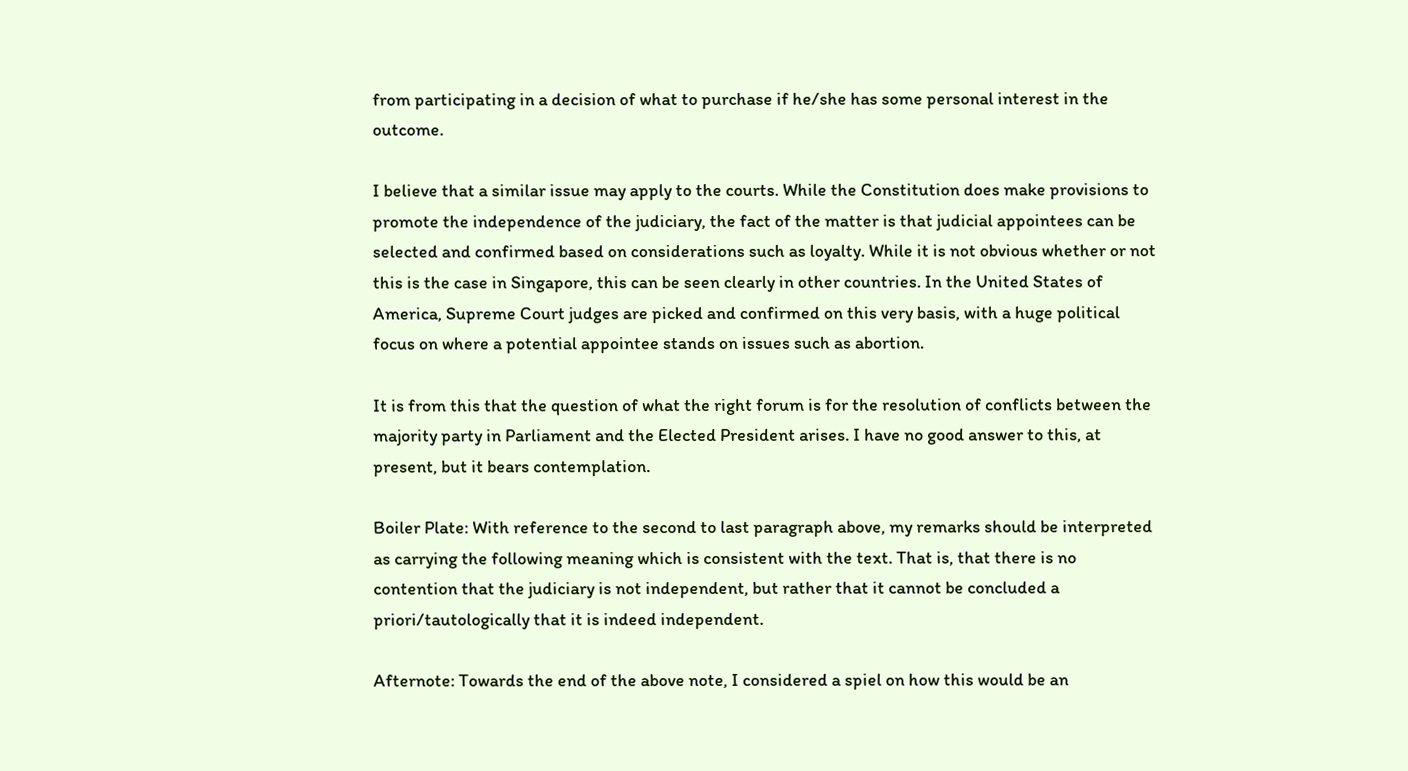from participating in a decision of what to purchase if he/she has some personal interest in the outcome.

I believe that a similar issue may apply to the courts. While the Constitution does make provisions to promote the independence of the judiciary, the fact of the matter is that judicial appointees can be selected and confirmed based on considerations such as loyalty. While it is not obvious whether or not this is the case in Singapore, this can be seen clearly in other countries. In the United States of America, Supreme Court judges are picked and confirmed on this very basis, with a huge political focus on where a potential appointee stands on issues such as abortion.

It is from this that the question of what the right forum is for the resolution of conflicts between the majority party in Parliament and the Elected President arises. I have no good answer to this, at present, but it bears contemplation.

Boiler Plate: With reference to the second to last paragraph above, my remarks should be interpreted as carrying the following meaning which is consistent with the text. That is, that there is no contention that the judiciary is not independent, but rather that it cannot be concluded a priori/tautologically that it is indeed independent.

Afternote: Towards the end of the above note, I considered a spiel on how this would be an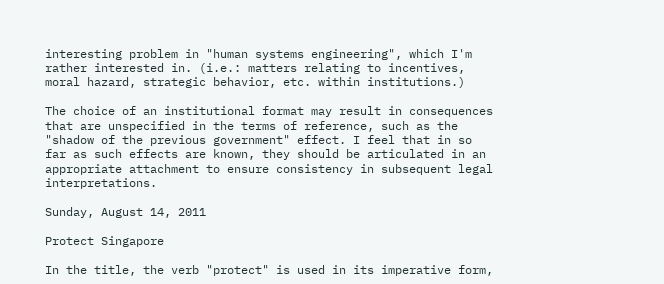interesting problem in "human systems engineering", which I'm rather interested in. (i.e.: matters relating to incentives, moral hazard, strategic behavior, etc. within institutions.)

The choice of an institutional format may result in consequences that are unspecified in the terms of reference, such as the "shadow of the previous government" effect. I feel that in so far as such effects are known, they should be articulated in an appropriate attachment to ensure consistency in subsequent legal interpretations.

Sunday, August 14, 2011

Protect Singapore

In the title, the verb "protect" is used in its imperative form,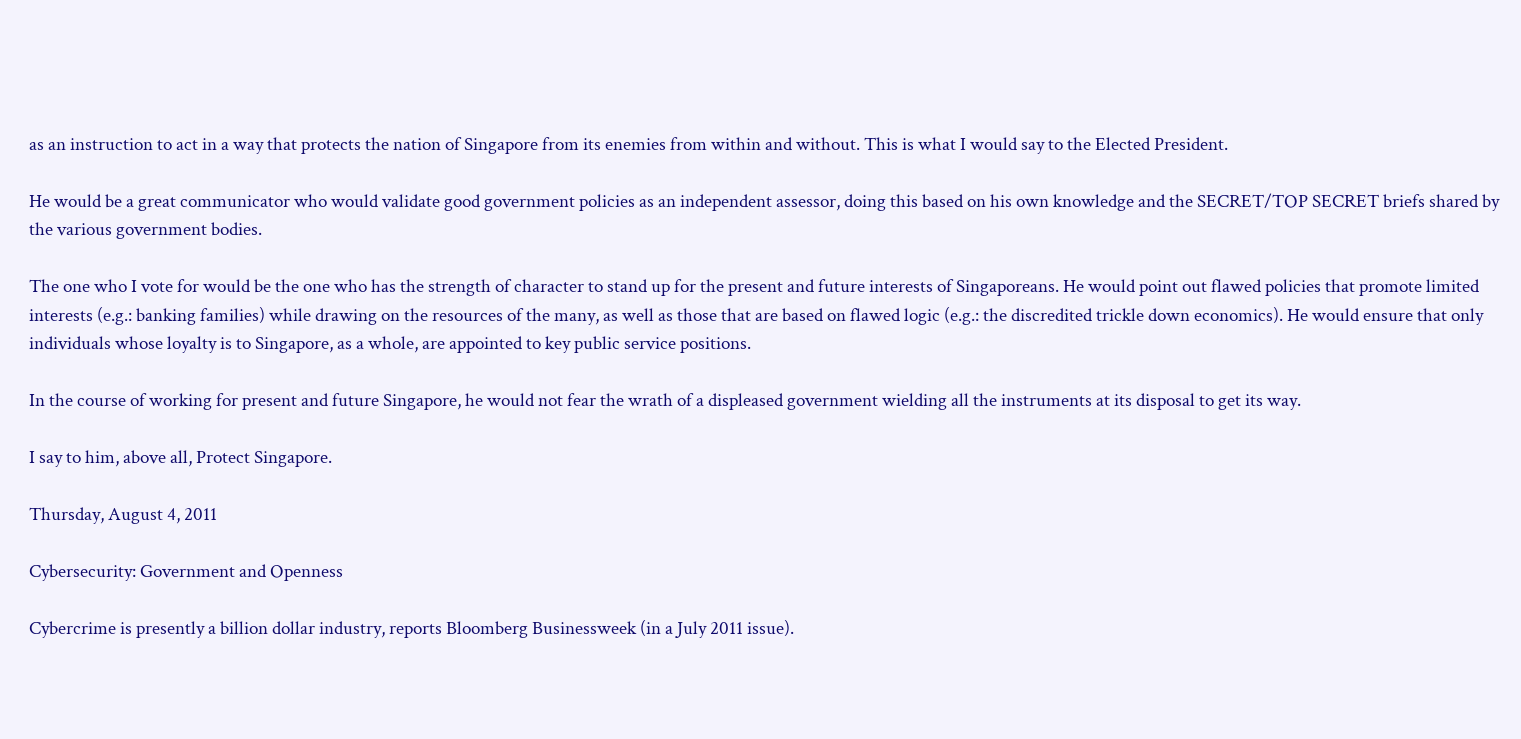as an instruction to act in a way that protects the nation of Singapore from its enemies from within and without. This is what I would say to the Elected President.

He would be a great communicator who would validate good government policies as an independent assessor, doing this based on his own knowledge and the SECRET/TOP SECRET briefs shared by the various government bodies.

The one who I vote for would be the one who has the strength of character to stand up for the present and future interests of Singaporeans. He would point out flawed policies that promote limited interests (e.g.: banking families) while drawing on the resources of the many, as well as those that are based on flawed logic (e.g.: the discredited trickle down economics). He would ensure that only individuals whose loyalty is to Singapore, as a whole, are appointed to key public service positions.

In the course of working for present and future Singapore, he would not fear the wrath of a displeased government wielding all the instruments at its disposal to get its way.

I say to him, above all, Protect Singapore.

Thursday, August 4, 2011

Cybersecurity: Government and Openness

Cybercrime is presently a billion dollar industry, reports Bloomberg Businessweek (in a July 2011 issue).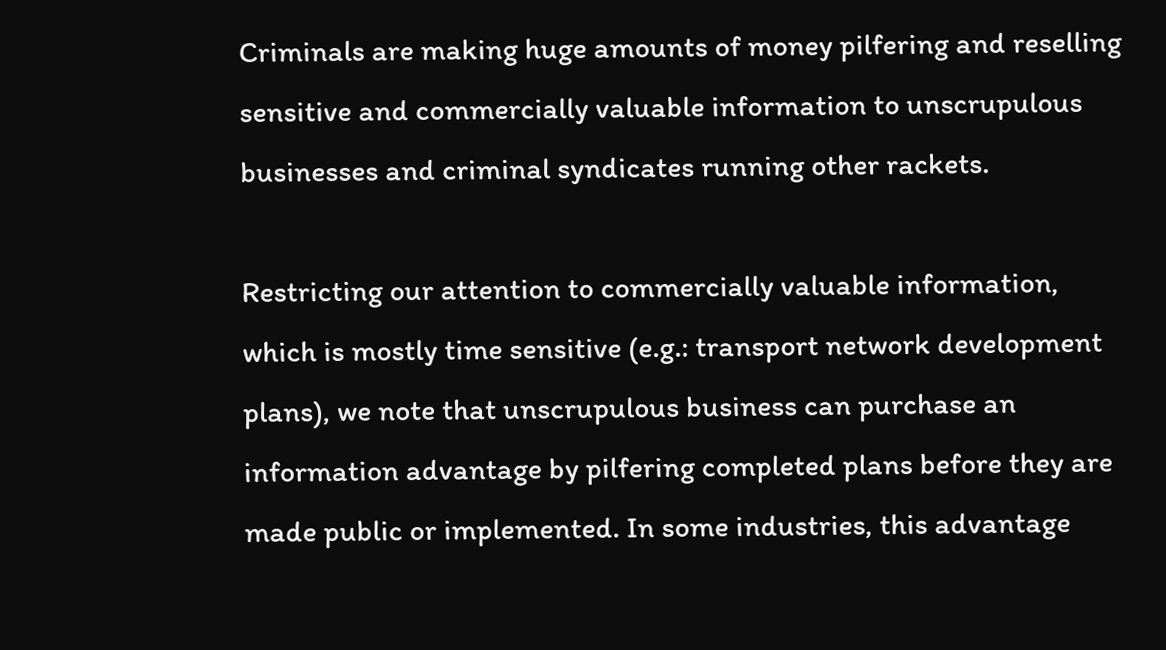Criminals are making huge amounts of money pilfering and reselling sensitive and commercially valuable information to unscrupulous businesses and criminal syndicates running other rackets.

Restricting our attention to commercially valuable information, which is mostly time sensitive (e.g.: transport network development plans), we note that unscrupulous business can purchase an information advantage by pilfering completed plans before they are made public or implemented. In some industries, this advantage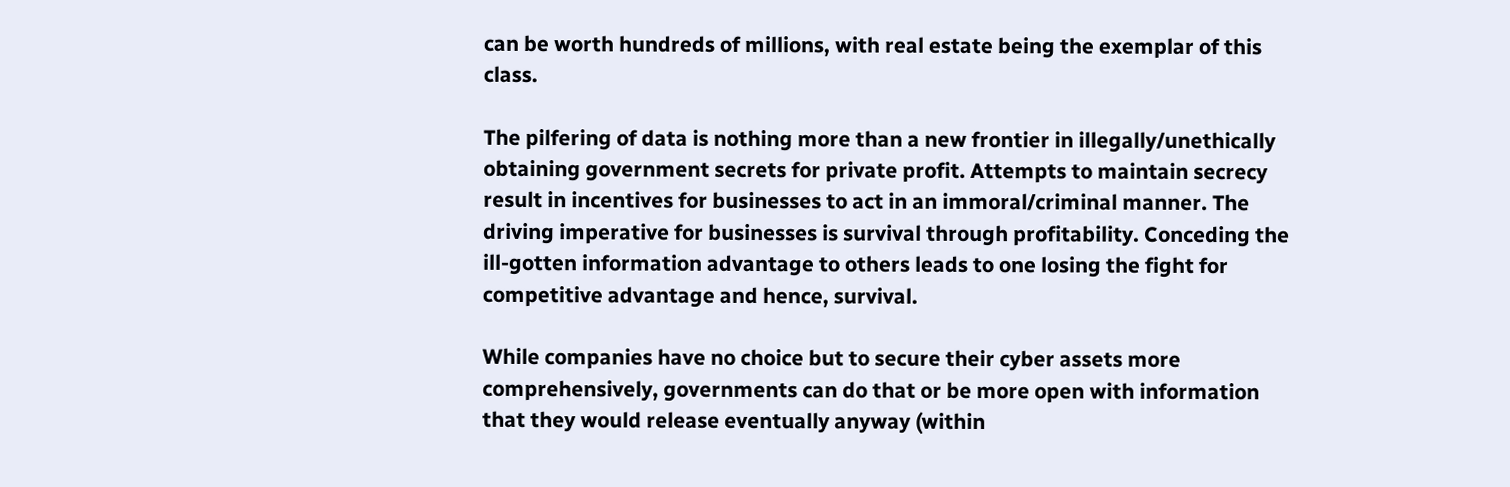can be worth hundreds of millions, with real estate being the exemplar of this class.

The pilfering of data is nothing more than a new frontier in illegally/unethically obtaining government secrets for private profit. Attempts to maintain secrecy result in incentives for businesses to act in an immoral/criminal manner. The driving imperative for businesses is survival through profitability. Conceding the ill-gotten information advantage to others leads to one losing the fight for competitive advantage and hence, survival.

While companies have no choice but to secure their cyber assets more comprehensively, governments can do that or be more open with information that they would release eventually anyway (within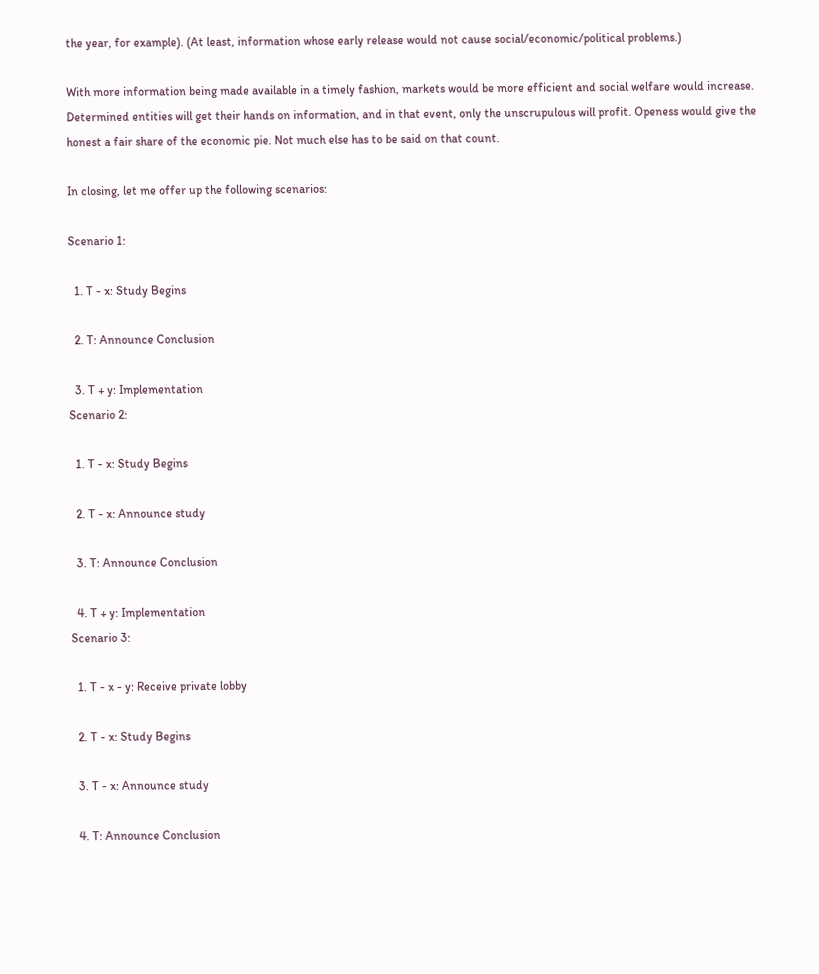the year, for example). (At least, information whose early release would not cause social/economic/political problems.)

With more information being made available in a timely fashion, markets would be more efficient and social welfare would increase. Determined entities will get their hands on information, and in that event, only the unscrupulous will profit. Openess would give the honest a fair share of the economic pie. Not much else has to be said on that count.

In closing, let me offer up the following scenarios:

Scenario 1:

  1. T - x: Study Begins

  2. T: Announce Conclusion

  3. T + y: Implementation
Scenario 2:

  1. T - x: Study Begins

  2. T - x: Announce study

  3. T: Announce Conclusion

  4. T + y: Implementation
Scenario 3:

  1. T - x - y: Receive private lobby

  2. T - x: Study Begins

  3. T - x: Announce study

  4. T: Announce Conclusion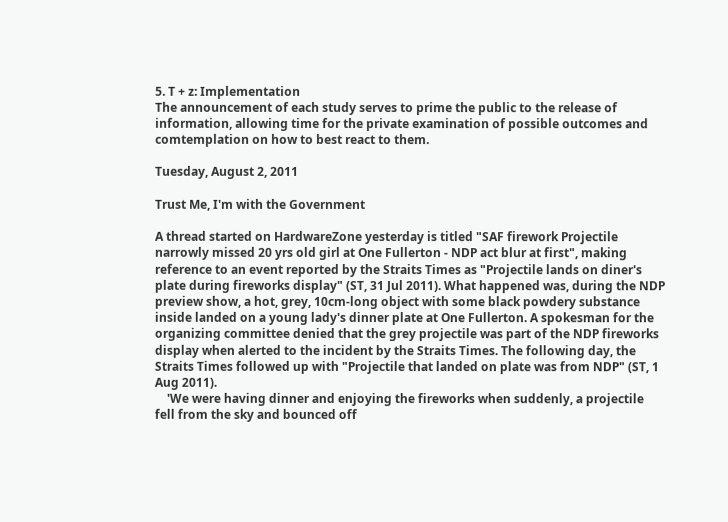5. T + z: Implementation
The announcement of each study serves to prime the public to the release of information, allowing time for the private examination of possible outcomes and comtemplation on how to best react to them.

Tuesday, August 2, 2011

Trust Me, I'm with the Government

A thread started on HardwareZone yesterday is titled "SAF firework Projectile narrowly missed 20 yrs old girl at One Fullerton - NDP act blur at first", making reference to an event reported by the Straits Times as "Projectile lands on diner's plate during fireworks display" (ST, 31 Jul 2011). What happened was, during the NDP preview show, a hot, grey, 10cm-long object with some black powdery substance inside landed on a young lady's dinner plate at One Fullerton. A spokesman for the organizing committee denied that the grey projectile was part of the NDP fireworks display when alerted to the incident by the Straits Times. The following day, the Straits Times followed up with "Projectile that landed on plate was from NDP" (ST, 1 Aug 2011).
    'We were having dinner and enjoying the fireworks when suddenly, a projectile fell from the sky and bounced off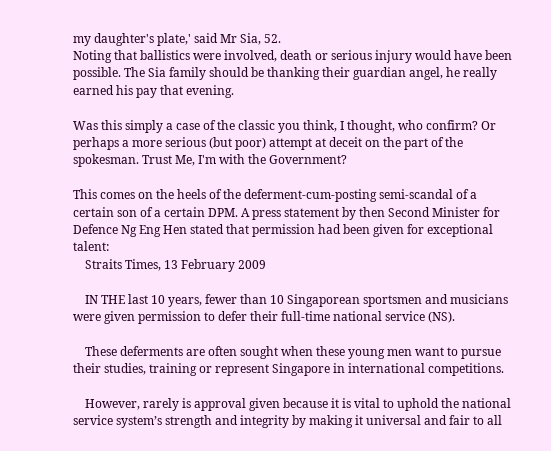my daughter's plate,' said Mr Sia, 52.
Noting that ballistics were involved, death or serious injury would have been possible. The Sia family should be thanking their guardian angel, he really earned his pay that evening.

Was this simply a case of the classic you think, I thought, who confirm? Or perhaps a more serious (but poor) attempt at deceit on the part of the spokesman. Trust Me, I'm with the Government?

This comes on the heels of the deferment-cum-posting semi-scandal of a certain son of a certain DPM. A press statement by then Second Minister for Defence Ng Eng Hen stated that permission had been given for exceptional talent:
    Straits Times, 13 February 2009

    IN THE last 10 years, fewer than 10 Singaporean sportsmen and musicians were given permission to defer their full-time national service (NS).

    These deferments are often sought when these young men want to pursue their studies, training or represent Singapore in international competitions.

    However, rarely is approval given because it is vital to uphold the national service system’s strength and integrity by making it universal and fair to all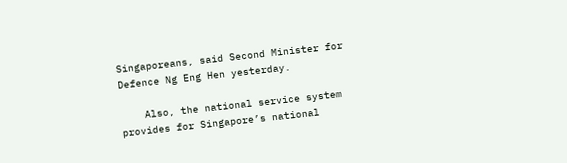Singaporeans, said Second Minister for Defence Ng Eng Hen yesterday.

    Also, the national service system provides for Singapore’s national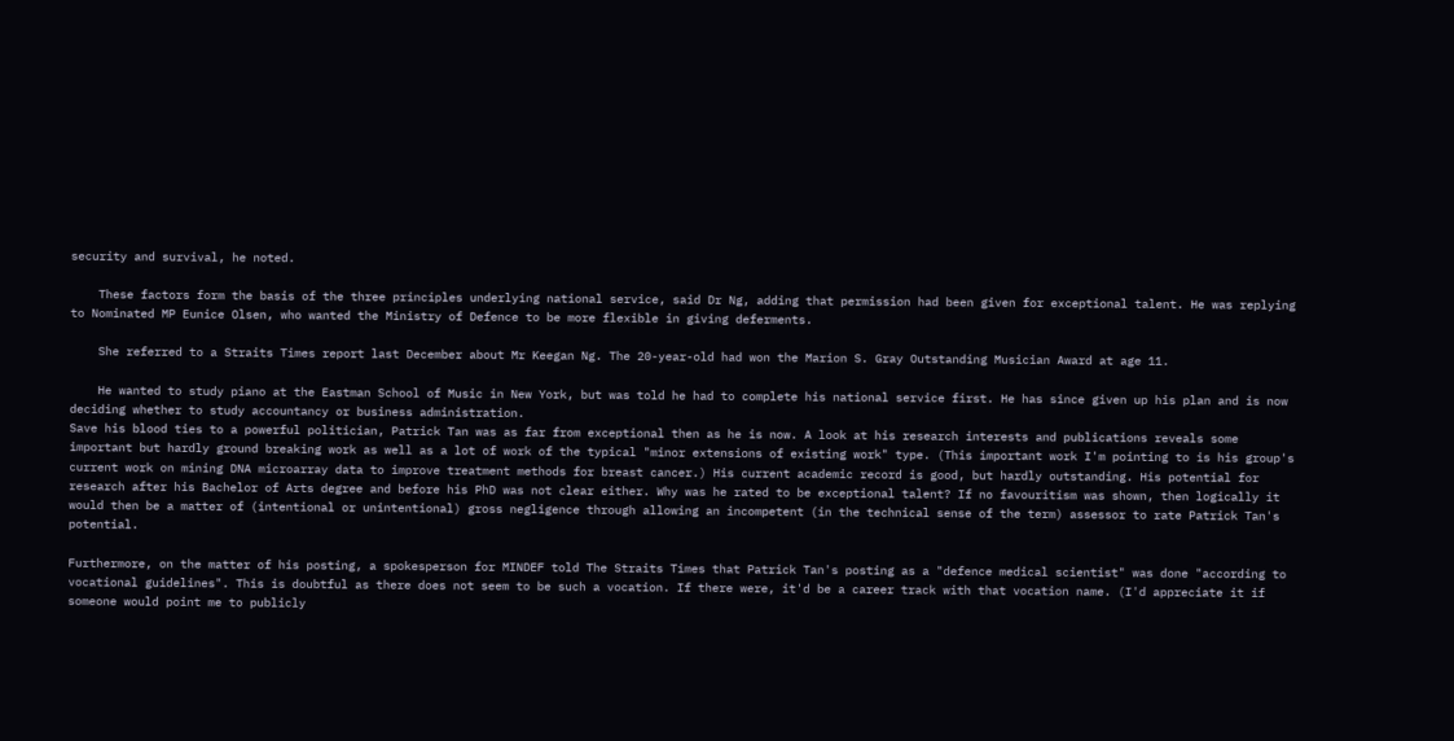security and survival, he noted.

    These factors form the basis of the three principles underlying national service, said Dr Ng, adding that permission had been given for exceptional talent. He was replying to Nominated MP Eunice Olsen, who wanted the Ministry of Defence to be more flexible in giving deferments.

    She referred to a Straits Times report last December about Mr Keegan Ng. The 20-year-old had won the Marion S. Gray Outstanding Musician Award at age 11.

    He wanted to study piano at the Eastman School of Music in New York, but was told he had to complete his national service first. He has since given up his plan and is now deciding whether to study accountancy or business administration.
Save his blood ties to a powerful politician, Patrick Tan was as far from exceptional then as he is now. A look at his research interests and publications reveals some important but hardly ground breaking work as well as a lot of work of the typical "minor extensions of existing work" type. (This important work I'm pointing to is his group's current work on mining DNA microarray data to improve treatment methods for breast cancer.) His current academic record is good, but hardly outstanding. His potential for research after his Bachelor of Arts degree and before his PhD was not clear either. Why was he rated to be exceptional talent? If no favouritism was shown, then logically it would then be a matter of (intentional or unintentional) gross negligence through allowing an incompetent (in the technical sense of the term) assessor to rate Patrick Tan's potential.

Furthermore, on the matter of his posting, a spokesperson for MINDEF told The Straits Times that Patrick Tan's posting as a "defence medical scientist" was done "according to vocational guidelines". This is doubtful as there does not seem to be such a vocation. If there were, it'd be a career track with that vocation name. (I'd appreciate it if someone would point me to publicly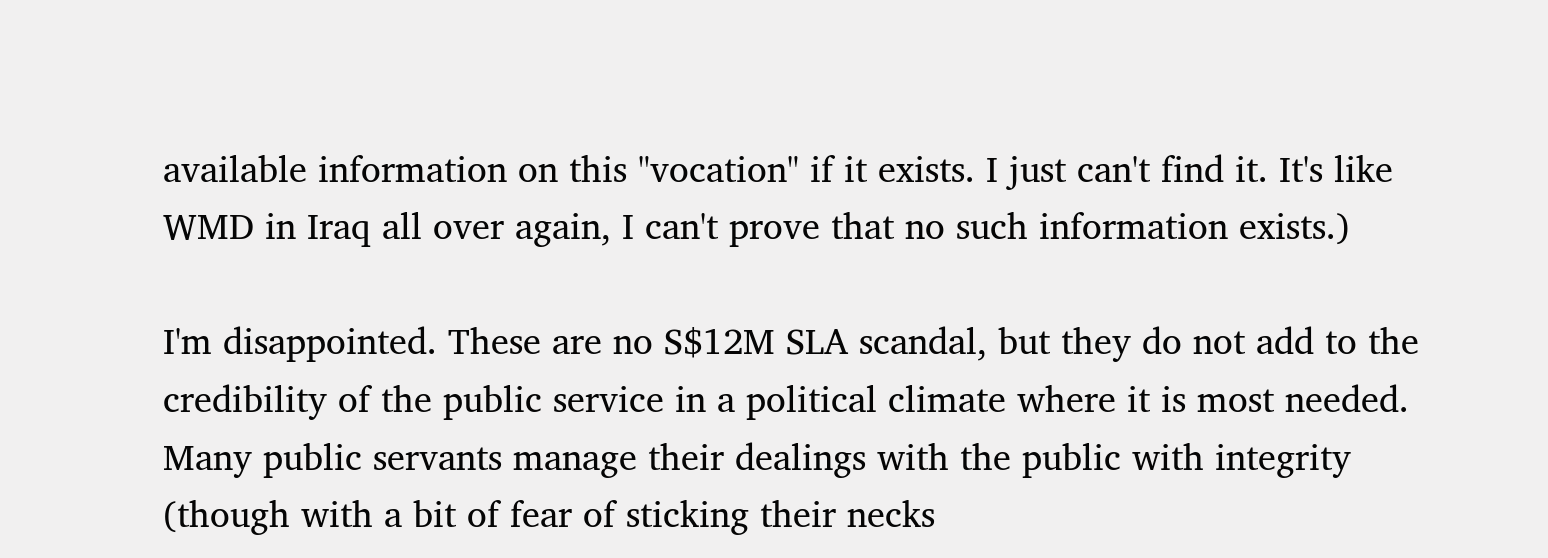available information on this "vocation" if it exists. I just can't find it. It's like WMD in Iraq all over again, I can't prove that no such information exists.)

I'm disappointed. These are no S$12M SLA scandal, but they do not add to the credibility of the public service in a political climate where it is most needed. Many public servants manage their dealings with the public with integrity (though with a bit of fear of sticking their necks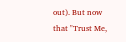out). But now that "Trust Me,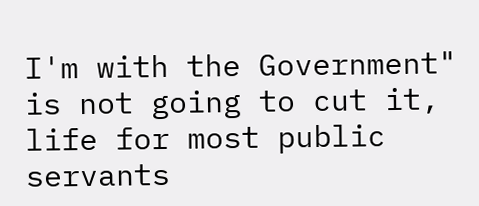I'm with the Government" is not going to cut it, life for most public servants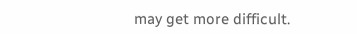may get more difficult.